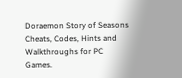Doraemon Story of Seasons Cheats, Codes, Hints and Walkthroughs for PC Games.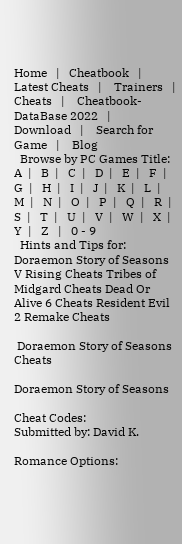Home   |   Cheatbook   |    Latest Cheats   |    Trainers   |    Cheats   |    Cheatbook-DataBase 2022   |    Download   |    Search for Game   |    Blog
  Browse by PC Games Title:   A  |   B  |   C  |   D  |   E  |   F  |   G  |   H  |   I  |   J  |   K  |   L  |   M  |   N  |   O  |   P  |   Q  |   R  |   S  |   T  |   U  |   V  |   W  |   X  |   Y  |   Z   |   0 - 9
  Hints and Tips for: Doraemon Story of Seasons
V Rising Cheats Tribes of Midgard Cheats Dead Or Alive 6 Cheats Resident Evil 2 Remake Cheats

 Doraemon Story of Seasons Cheats

Doraemon Story of Seasons

Cheat Codes:
Submitted by: David K.

Romance Options: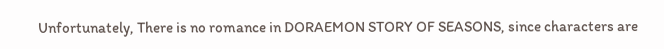Unfortunately, There is no romance in DORAEMON STORY OF SEASONS, since characters are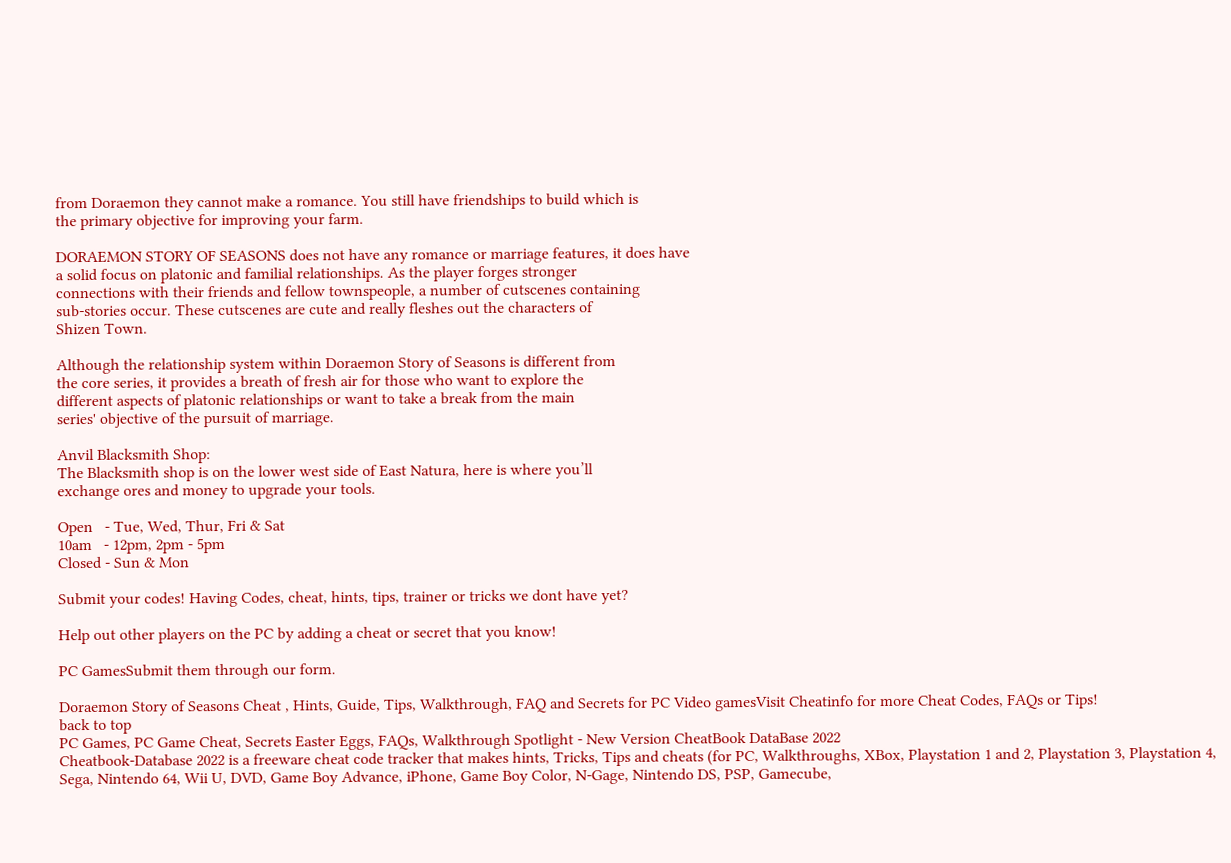from Doraemon they cannot make a romance. You still have friendships to build which is
the primary objective for improving your farm.

DORAEMON STORY OF SEASONS does not have any romance or marriage features, it does have
a solid focus on platonic and familial relationships. As the player forges stronger
connections with their friends and fellow townspeople, a number of cutscenes containing
sub-stories occur. These cutscenes are cute and really fleshes out the characters of
Shizen Town.

Although the relationship system within Doraemon Story of Seasons is different from
the core series, it provides a breath of fresh air for those who want to explore the
different aspects of platonic relationships or want to take a break from the main
series' objective of the pursuit of marriage.

Anvil Blacksmith Shop:
The Blacksmith shop is on the lower west side of East Natura, here is where you’ll
exchange ores and money to upgrade your tools.

Open   - Tue, Wed, Thur, Fri & Sat
10am   - 12pm, 2pm - 5pm
Closed - Sun & Mon

Submit your codes! Having Codes, cheat, hints, tips, trainer or tricks we dont have yet?

Help out other players on the PC by adding a cheat or secret that you know!

PC GamesSubmit them through our form.

Doraemon Story of Seasons Cheat , Hints, Guide, Tips, Walkthrough, FAQ and Secrets for PC Video gamesVisit Cheatinfo for more Cheat Codes, FAQs or Tips!
back to top
PC Games, PC Game Cheat, Secrets Easter Eggs, FAQs, Walkthrough Spotlight - New Version CheatBook DataBase 2022
Cheatbook-Database 2022 is a freeware cheat code tracker that makes hints, Tricks, Tips and cheats (for PC, Walkthroughs, XBox, Playstation 1 and 2, Playstation 3, Playstation 4, Sega, Nintendo 64, Wii U, DVD, Game Boy Advance, iPhone, Game Boy Color, N-Gage, Nintendo DS, PSP, Gamecube,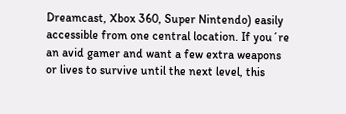Dreamcast, Xbox 360, Super Nintendo) easily accessible from one central location. If you´re an avid gamer and want a few extra weapons or lives to survive until the next level, this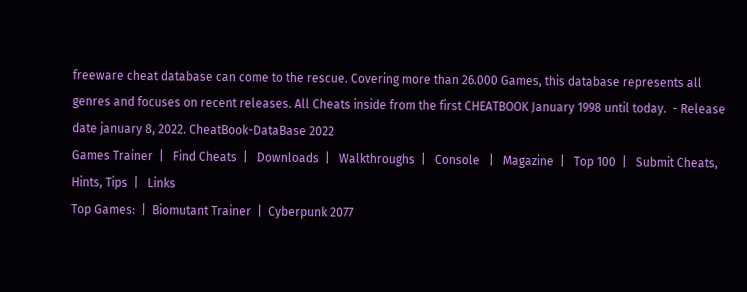freeware cheat database can come to the rescue. Covering more than 26.000 Games, this database represents all genres and focuses on recent releases. All Cheats inside from the first CHEATBOOK January 1998 until today.  - Release date january 8, 2022. CheatBook-DataBase 2022
Games Trainer  |   Find Cheats  |   Downloads  |   Walkthroughs  |   Console   |   Magazine  |   Top 100  |   Submit Cheats, Hints, Tips  |   Links
Top Games:  |  Biomutant Trainer  |  Cyberpunk 2077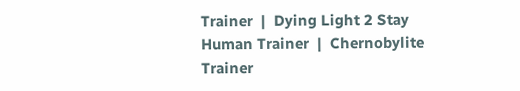Trainer  |  Dying Light 2 Stay Human Trainer  |  Chernobylite Trainer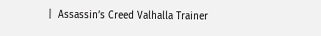|  Assassin’s Creed Valhalla Trainer